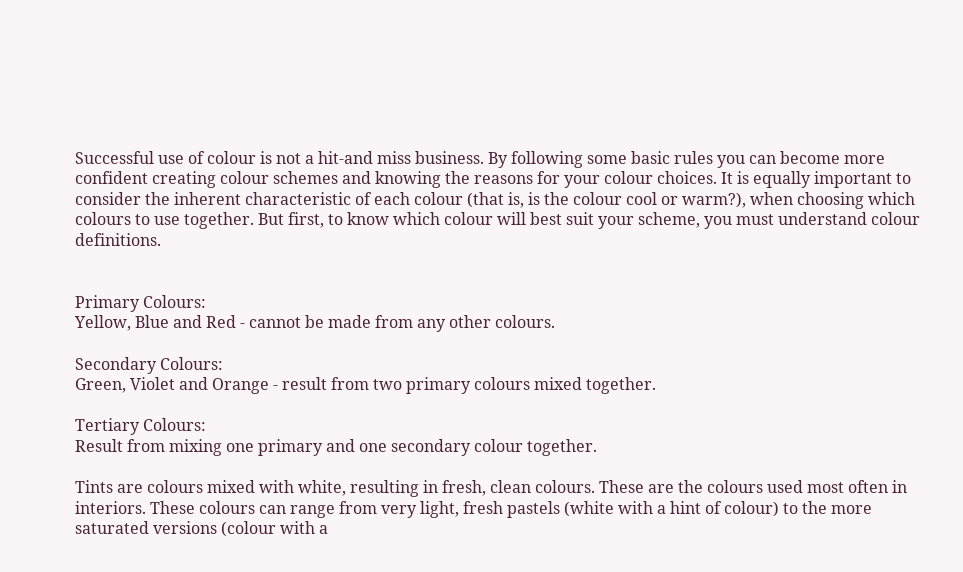Successful use of colour is not a hit-and miss business. By following some basic rules you can become more confident creating colour schemes and knowing the reasons for your colour choices. It is equally important to consider the inherent characteristic of each colour (that is, is the colour cool or warm?), when choosing which colours to use together. But first, to know which colour will best suit your scheme, you must understand colour definitions.


Primary Colours:
Yellow, Blue and Red - cannot be made from any other colours.

Secondary Colours:
Green, Violet and Orange - result from two primary colours mixed together.

Tertiary Colours:
Result from mixing one primary and one secondary colour together.

Tints are colours mixed with white, resulting in fresh, clean colours. These are the colours used most often in interiors. These colours can range from very light, fresh pastels (white with a hint of colour) to the more saturated versions (colour with a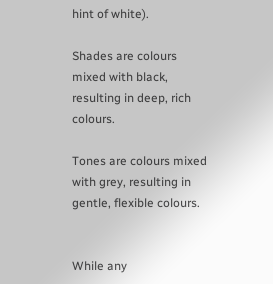hint of white).

Shades are colours mixed with black, resulting in deep, rich colours.

Tones are colours mixed with grey, resulting in gentle, flexible colours.


While any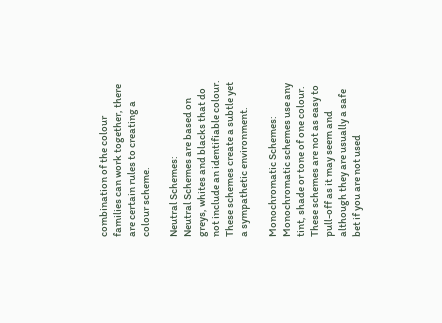combination of the colour families can work together, there are certain rules to creating a colour scheme.

Neutral Schemes:
Neutral Schemes are based on greys, whites and blacks that do not include an identifiable colour. These schemes create a subtle yet a sympathetic environment.

Monochromatic Schemes:
Monochromatic schemes use any tint, shade or tone of one colour. These schemes are not as easy to pull-off as it may seem and although they are usually a safe bet if you are not used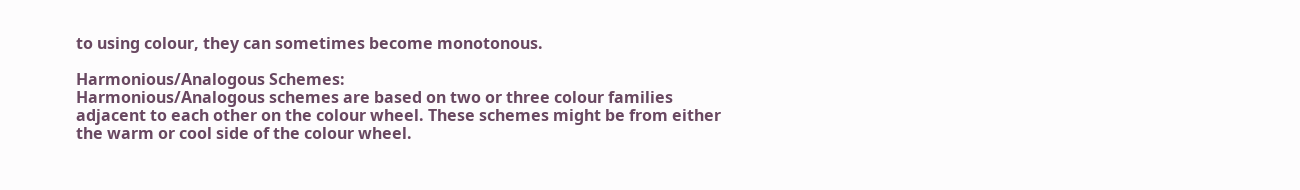to using colour, they can sometimes become monotonous.

Harmonious/Analogous Schemes:
Harmonious/Analogous schemes are based on two or three colour families adjacent to each other on the colour wheel. These schemes might be from either the warm or cool side of the colour wheel.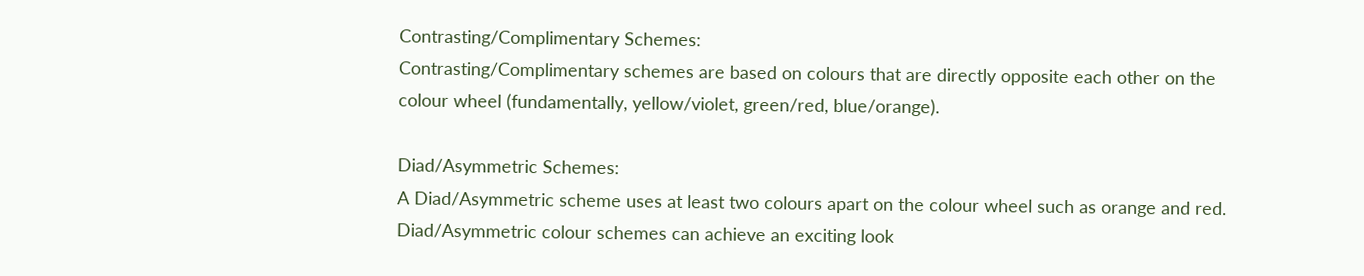Contrasting/Complimentary Schemes:
Contrasting/Complimentary schemes are based on colours that are directly opposite each other on the colour wheel (fundamentally, yellow/violet, green/red, blue/orange).

Diad/Asymmetric Schemes:
A Diad/Asymmetric scheme uses at least two colours apart on the colour wheel such as orange and red. Diad/Asymmetric colour schemes can achieve an exciting look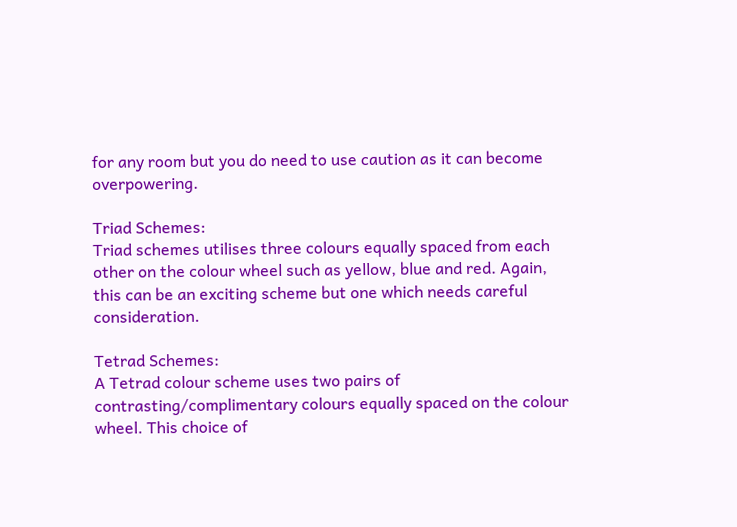for any room but you do need to use caution as it can become overpowering.

Triad Schemes:
Triad schemes utilises three colours equally spaced from each other on the colour wheel such as yellow, blue and red. Again, this can be an exciting scheme but one which needs careful consideration.

Tetrad Schemes:
A Tetrad colour scheme uses two pairs of contrasting/complimentary colours equally spaced on the colour wheel. This choice of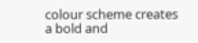colour scheme creates a bold and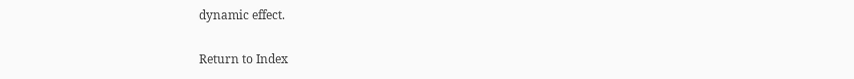dynamic effect.

Return to Index